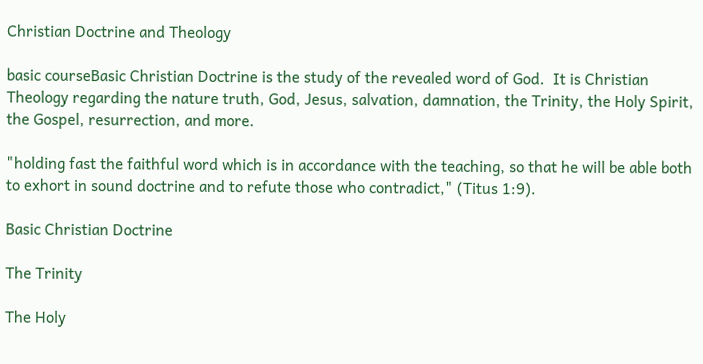Christian Doctrine and Theology

basic courseBasic Christian Doctrine is the study of the revealed word of God.  It is Christian Theology regarding the nature truth, God, Jesus, salvation, damnation, the Trinity, the Holy Spirit, the Gospel, resurrection, and more.

"holding fast the faithful word which is in accordance with the teaching, so that he will be able both to exhort in sound doctrine and to refute those who contradict," (Titus 1:9).

Basic Christian Doctrine

The Trinity

The Holy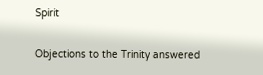Spirit

Objections to the Trinity answered